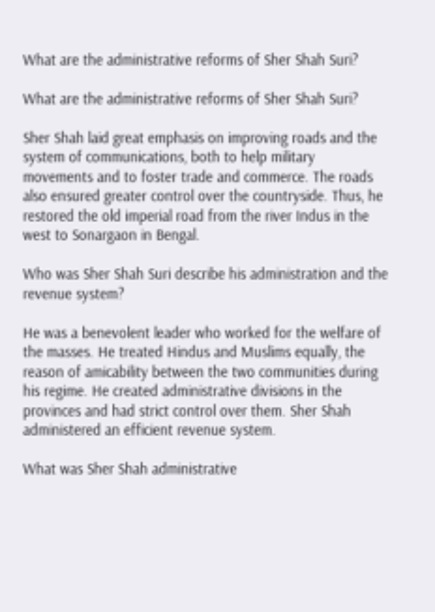What are the administrative reforms of Sher Shah Suri?

What are the administrative reforms of Sher Shah Suri?

Sher Shah laid great emphasis on improving roads and the system of communications, both to help military movements and to foster trade and commerce. The roads also ensured greater control over the countryside. Thus, he restored the old imperial road from the river Indus in the west to Sonargaon in Bengal.

Who was Sher Shah Suri describe his administration and the revenue system?

He was a benevolent leader who worked for the welfare of the masses. He treated Hindus and Muslims equally, the reason of amicability between the two communities during his regime. He created administrative divisions in the provinces and had strict control over them. Sher Shah administered an efficient revenue system.

What was Sher Shah administrative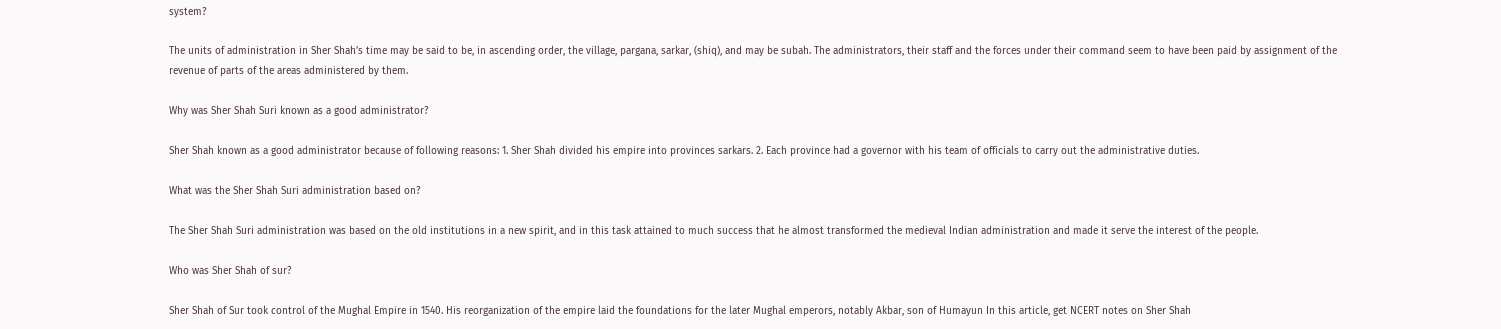system?

The units of administration in Sher Shah’s time may be said to be, in ascending order, the village, pargana, sarkar, (shiq), and may be subah. The administrators, their staff and the forces under their command seem to have been paid by assignment of the revenue of parts of the areas administered by them.

Why was Sher Shah Suri known as a good administrator?

Sher Shah known as a good administrator because of following reasons: 1. Sher Shah divided his empire into provinces sarkars. 2. Each province had a governor with his team of officials to carry out the administrative duties.

What was the Sher Shah Suri administration based on?

The Sher Shah Suri administration was based on the old institutions in a new spirit, and in this task attained to much success that he almost transformed the medieval Indian administration and made it serve the interest of the people.

Who was Sher Shah of sur?

Sher Shah of Sur took control of the Mughal Empire in 1540. His reorganization of the empire laid the foundations for the later Mughal emperors, notably Akbar, son of Humayun In this article, get NCERT notes on Sher Shah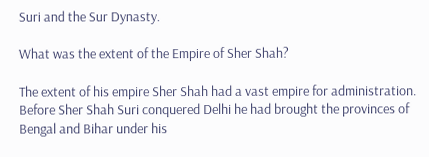Suri and the Sur Dynasty.

What was the extent of the Empire of Sher Shah?

The extent of his empire Sher Shah had a vast empire for administration. Before Sher Shah Suri conquered Delhi he had brought the provinces of Bengal and Bihar under his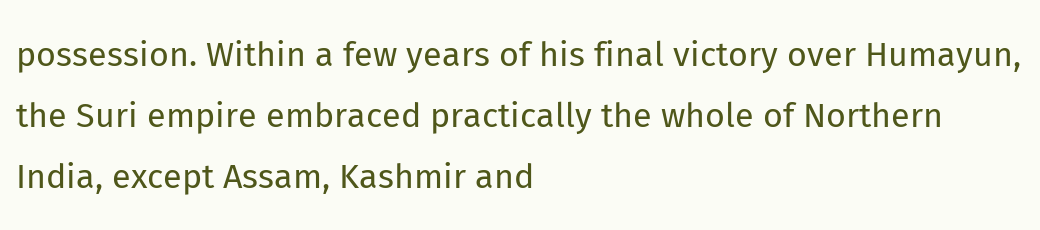possession. Within a few years of his final victory over Humayun, the Suri empire embraced practically the whole of Northern India, except Assam, Kashmir and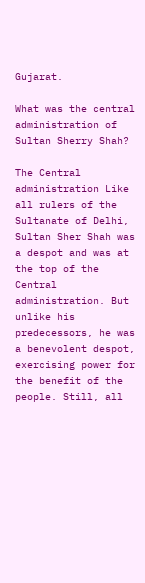Gujarat.

What was the central administration of Sultan Sherry Shah?

The Central administration Like all rulers of the Sultanate of Delhi, Sultan Sher Shah was a despot and was at the top of the Central administration. But unlike his predecessors, he was a benevolent despot, exercising power for the benefit of the people. Still, all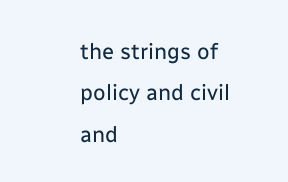the strings of policy and civil and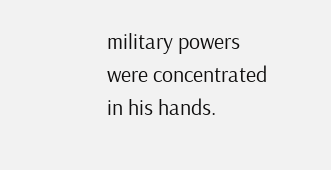military powers were concentrated in his hands.